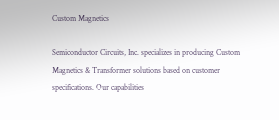Custom Magnetics

Semiconductor Circuits, Inc. specializes in producing Custom Magnetics & Transformer solutions based on customer specifications. Our capabilities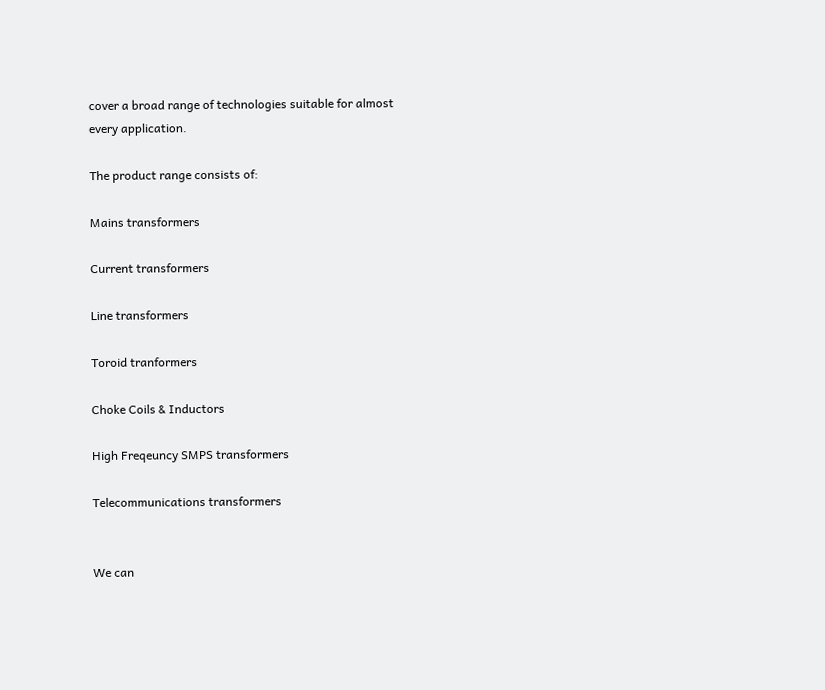cover a broad range of technologies suitable for almost every application.

The product range consists of:

Mains transformers

Current transformers

Line transformers

Toroid tranformers

Choke Coils & Inductors

High Freqeuncy SMPS transformers

Telecommunications transformers


We can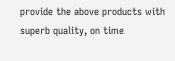provide the above products with superb quality, on time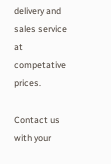delivery and sales service at competative prices.

Contact us with your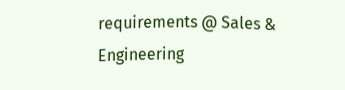requirements @ Sales & Engineering